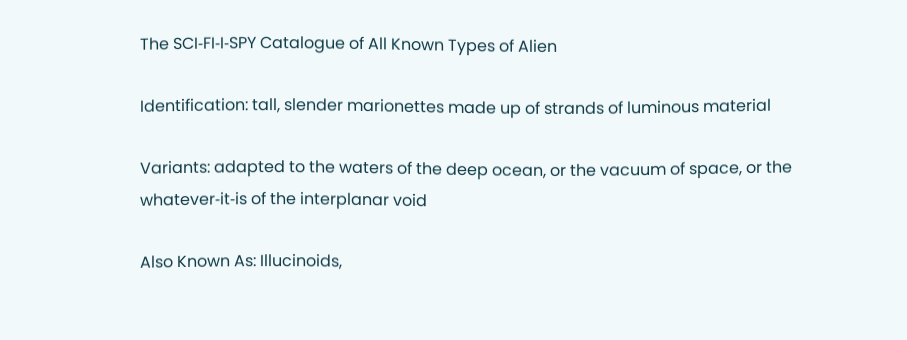The SCI‐FI‐I‐SPY Catalogue of All Known Types of Alien

Identification: tall, slender marionettes made up of strands of luminous material

Variants: adapted to the waters of the deep ocean, or the vacuum of space, or the whatever‐it‐is of the interplanar void

Also Known As: Illucinoids,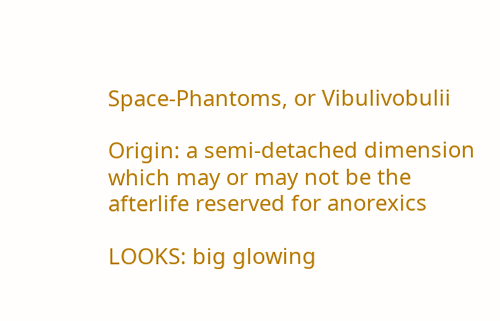Space‐Phantoms, or Vibulivobulii

Origin: a semi‐detached dimension which may or may not be the afterlife reserved for anorexics

LOOKS: big glowing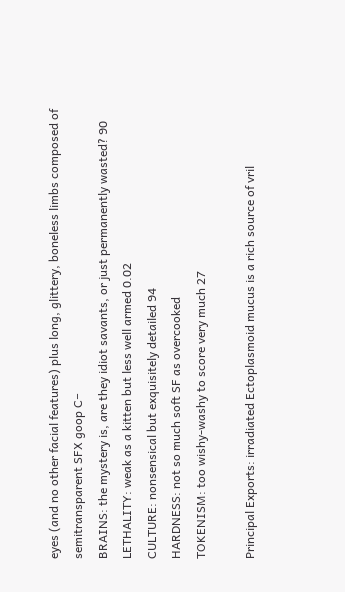eyes (and no other facial features) plus long, glittery, boneless limbs composed of semitransparent SFX goop C−
BRAINS: the mystery is, are they idiot savants, or just permanently wasted? 90
LETHALITY: weak as a kitten but less well armed 0.02
CULTURE: nonsensical but exquisitely detailed 94
HARDNESS: not so much soft SF as overcooked
TOKENISM: too wishy‐washy to score very much 27

Principal Exports: irradiated Ectoplasmoid mucus is a rich source of vril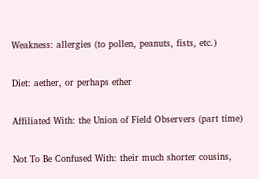Weakness: allergies (to pollen, peanuts, fists, etc.)

Diet: aether, or perhaps ether

Affiliated With: the Union of Field Observers (part time)

Not To Be Confused With: their much shorter cousins,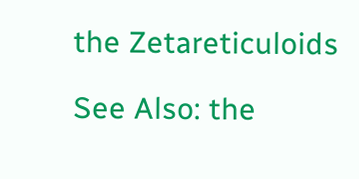the Zetareticuloids

See Also: the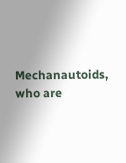Mechanautoids, who are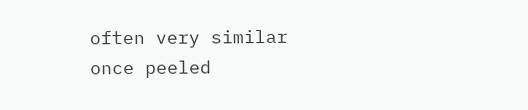often very similar once peeled